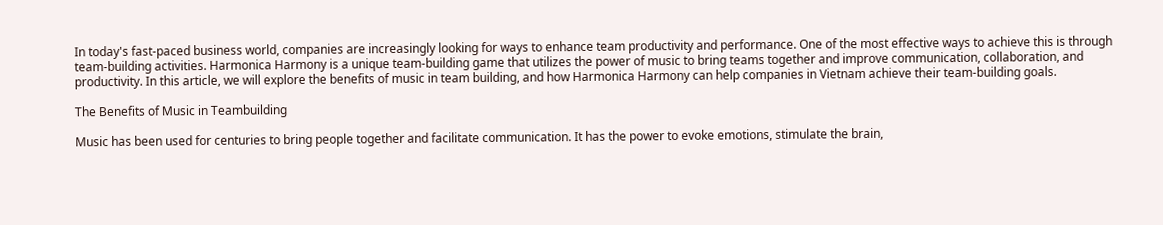In today's fast-paced business world, companies are increasingly looking for ways to enhance team productivity and performance. One of the most effective ways to achieve this is through team-building activities. Harmonica Harmony is a unique team-building game that utilizes the power of music to bring teams together and improve communication, collaboration, and productivity. In this article, we will explore the benefits of music in team building, and how Harmonica Harmony can help companies in Vietnam achieve their team-building goals.

The Benefits of Music in Teambuilding

Music has been used for centuries to bring people together and facilitate communication. It has the power to evoke emotions, stimulate the brain,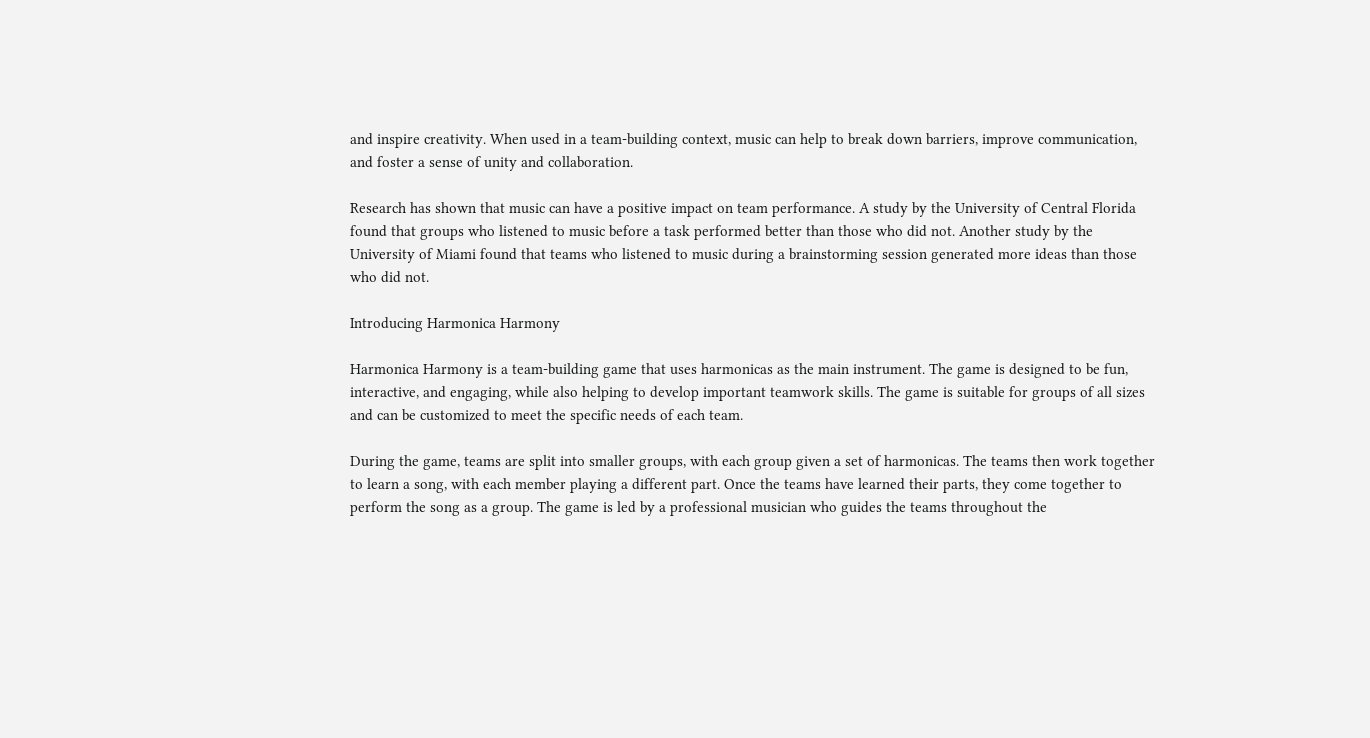and inspire creativity. When used in a team-building context, music can help to break down barriers, improve communication, and foster a sense of unity and collaboration.

Research has shown that music can have a positive impact on team performance. A study by the University of Central Florida found that groups who listened to music before a task performed better than those who did not. Another study by the University of Miami found that teams who listened to music during a brainstorming session generated more ideas than those who did not.

Introducing Harmonica Harmony

Harmonica Harmony is a team-building game that uses harmonicas as the main instrument. The game is designed to be fun, interactive, and engaging, while also helping to develop important teamwork skills. The game is suitable for groups of all sizes and can be customized to meet the specific needs of each team.

During the game, teams are split into smaller groups, with each group given a set of harmonicas. The teams then work together to learn a song, with each member playing a different part. Once the teams have learned their parts, they come together to perform the song as a group. The game is led by a professional musician who guides the teams throughout the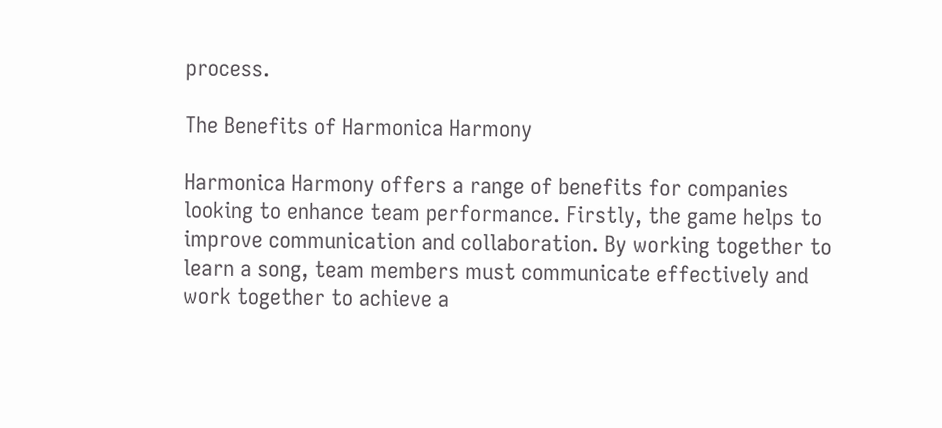process.

The Benefits of Harmonica Harmony

Harmonica Harmony offers a range of benefits for companies looking to enhance team performance. Firstly, the game helps to improve communication and collaboration. By working together to learn a song, team members must communicate effectively and work together to achieve a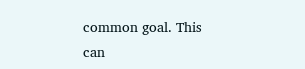common goal. This can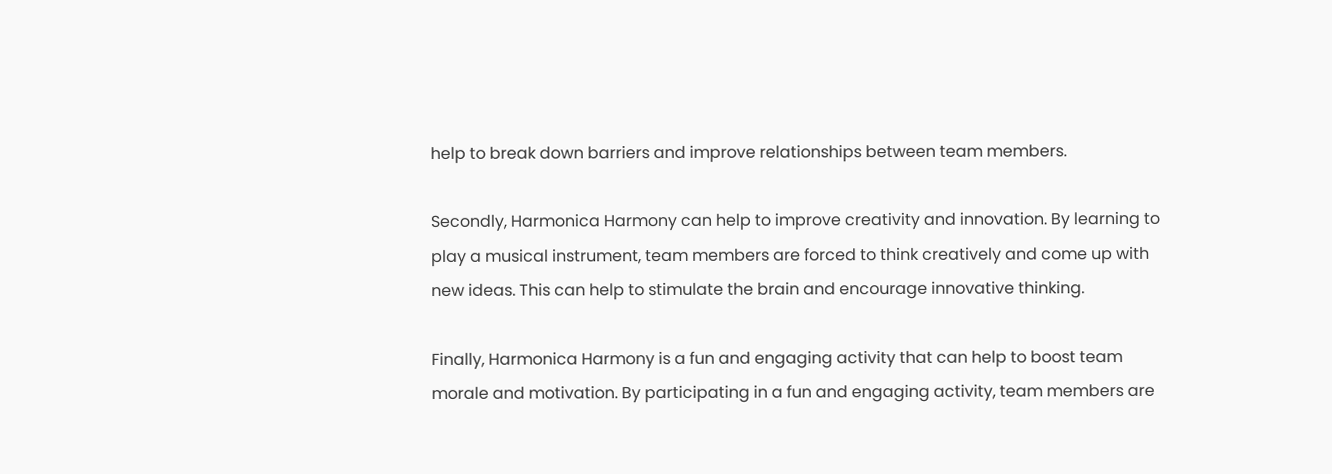help to break down barriers and improve relationships between team members.

Secondly, Harmonica Harmony can help to improve creativity and innovation. By learning to play a musical instrument, team members are forced to think creatively and come up with new ideas. This can help to stimulate the brain and encourage innovative thinking.

Finally, Harmonica Harmony is a fun and engaging activity that can help to boost team morale and motivation. By participating in a fun and engaging activity, team members are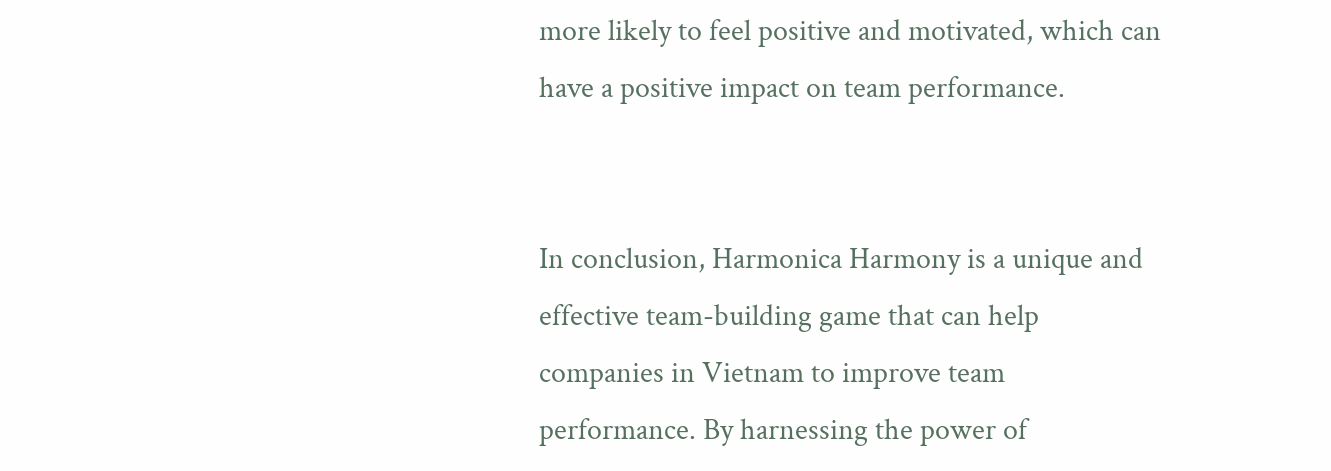more likely to feel positive and motivated, which can have a positive impact on team performance.


In conclusion, Harmonica Harmony is a unique and effective team-building game that can help companies in Vietnam to improve team performance. By harnessing the power of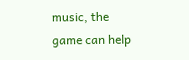music, the game can help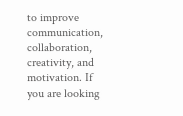to improve communication, collaboration, creativity, and motivation. If you are looking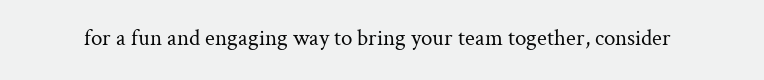for a fun and engaging way to bring your team together, consider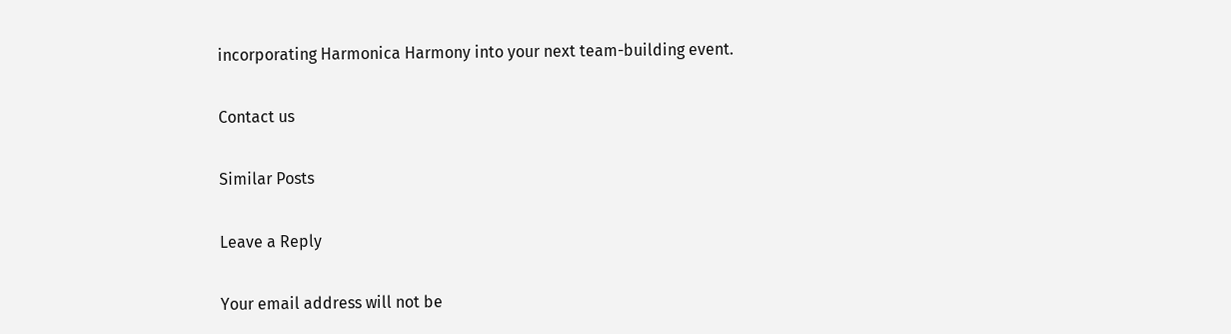incorporating Harmonica Harmony into your next team-building event.

Contact us

Similar Posts

Leave a Reply

Your email address will not be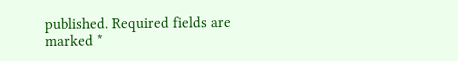published. Required fields are marked *